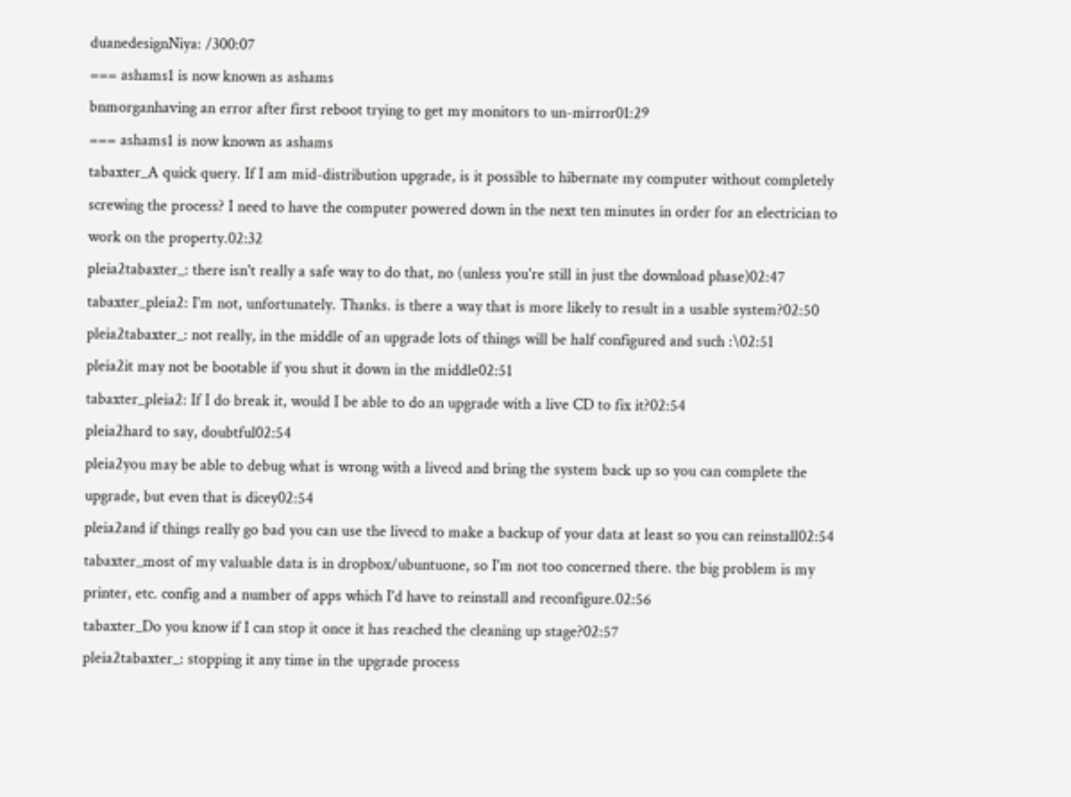duanedesignNiya: /300:07
=== ashams1 is now known as ashams
bnmorganhaving an error after first reboot trying to get my monitors to un-mirror01:29
=== ashams1 is now known as ashams
tabaxter_A quick query. If I am mid-distribution upgrade, is it possible to hibernate my computer without completely screwing the process? I need to have the computer powered down in the next ten minutes in order for an electrician to work on the property.02:32
pleia2tabaxter_: there isn't really a safe way to do that, no (unless you're still in just the download phase)02:47
tabaxter_pleia2: I'm not, unfortunately. Thanks. is there a way that is more likely to result in a usable system?02:50
pleia2tabaxter_: not really, in the middle of an upgrade lots of things will be half configured and such :\02:51
pleia2it may not be bootable if you shut it down in the middle02:51
tabaxter_pleia2: If I do break it, would I be able to do an upgrade with a live CD to fix it?02:54
pleia2hard to say, doubtful02:54
pleia2you may be able to debug what is wrong with a livecd and bring the system back up so you can complete the upgrade, but even that is dicey02:54
pleia2and if things really go bad you can use the livecd to make a backup of your data at least so you can reinstall02:54
tabaxter_most of my valuable data is in dropbox/ubuntuone, so I'm not too concerned there. the big problem is my printer, etc. config and a number of apps which I'd have to reinstall and reconfigure.02:56
tabaxter_Do you know if I can stop it once it has reached the cleaning up stage?02:57
pleia2tabaxter_: stopping it any time in the upgrade process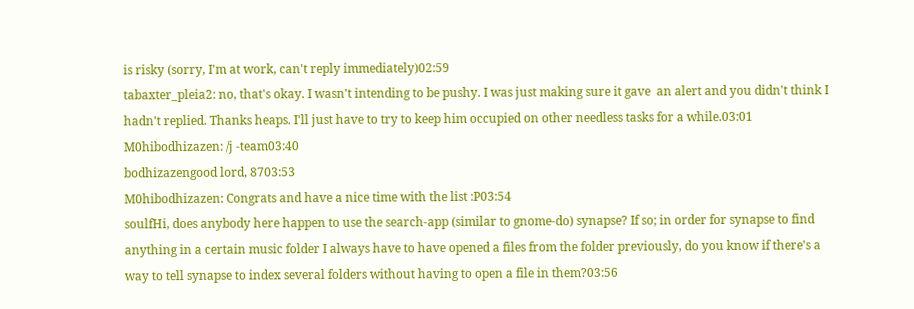is risky (sorry, I'm at work, can't reply immediately)02:59
tabaxter_pleia2: no, that's okay. I wasn't intending to be pushy. I was just making sure it gave  an alert and you didn't think I hadn't replied. Thanks heaps. I'll just have to try to keep him occupied on other needless tasks for a while.03:01
M0hibodhizazen: /j -team03:40
bodhizazengood lord, 8703:53
M0hibodhizazen: Congrats and have a nice time with the list :P03:54
soulfHi, does anybody here happen to use the search-app (similar to gnome-do) synapse? If so; in order for synapse to find anything in a certain music folder I always have to have opened a files from the folder previously, do you know if there's a way to tell synapse to index several folders without having to open a file in them?03:56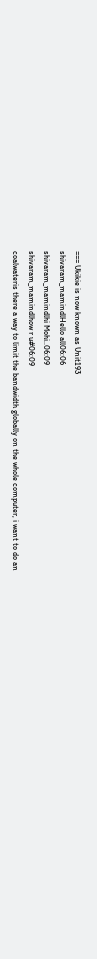=== Ukikie is now known as Unit193
shivaram_mamindlHello all06:06
shivaram_mamindlhi Mohi..06:09
shivaram_mamindlhow r u#06:09
coalwateris there a way to limit the bandwidth globally on the whole computer, i want to do an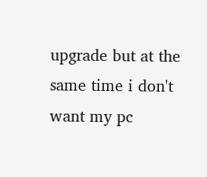upgrade but at the same time i don't want my pc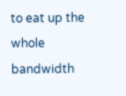to eat up the whole bandwidth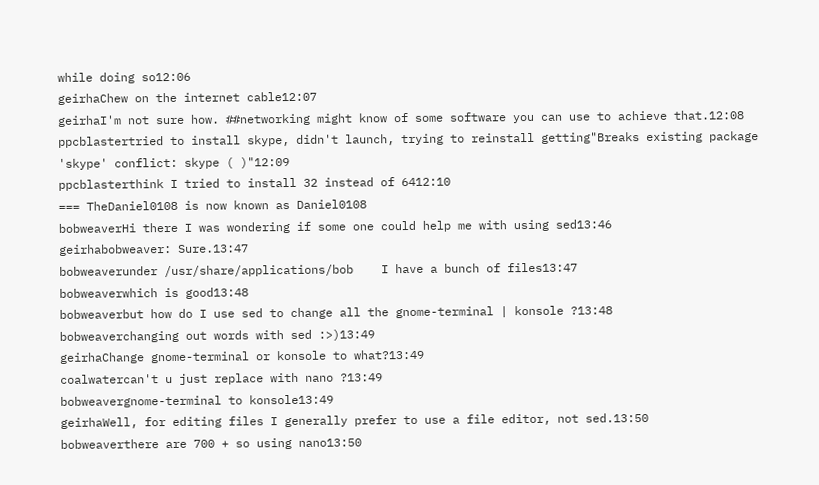while doing so12:06
geirhaChew on the internet cable12:07
geirhaI'm not sure how. ##networking might know of some software you can use to achieve that.12:08
ppcblastertried to install skype, didn't launch, trying to reinstall getting"Breaks existing package 'skype' conflict: skype ( )"12:09
ppcblasterthink I tried to install 32 instead of 6412:10
=== TheDaniel0108 is now known as Daniel0108
bobweaverHi there I was wondering if some one could help me with using sed13:46
geirhabobweaver: Sure.13:47
bobweaverunder /usr/share/applications/bob    I have a bunch of files13:47
bobweaverwhich is good13:48
bobweaverbut how do I use sed to change all the gnome-terminal | konsole ?13:48
bobweaverchanging out words with sed :>)13:49
geirhaChange gnome-terminal or konsole to what?13:49
coalwatercan't u just replace with nano ?13:49
bobweavergnome-terminal to konsole13:49
geirhaWell, for editing files I generally prefer to use a file editor, not sed.13:50
bobweaverthere are 700 + so using nano13:50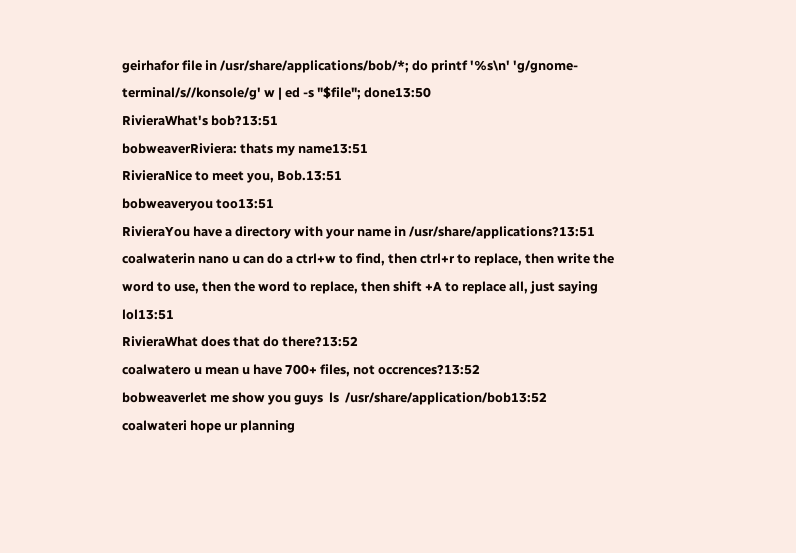geirhafor file in /usr/share/applications/bob/*; do printf '%s\n' 'g/gnome-terminal/s//konsole/g' w | ed -s "$file"; done13:50
RivieraWhat's bob?13:51
bobweaverRiviera: thats my name13:51
RivieraNice to meet you, Bob.13:51
bobweaveryou too13:51
RivieraYou have a directory with your name in /usr/share/applications?13:51
coalwaterin nano u can do a ctrl+w to find, then ctrl+r to replace, then write the word to use, then the word to replace, then shift +A to replace all, just saying lol13:51
RivieraWhat does that do there?13:52
coalwatero u mean u have 700+ files, not occrences?13:52
bobweaverlet me show you guys  ls  /usr/share/application/bob13:52
coalwateri hope ur planning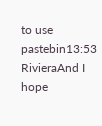to use pastebin13:53
RivieraAnd I hope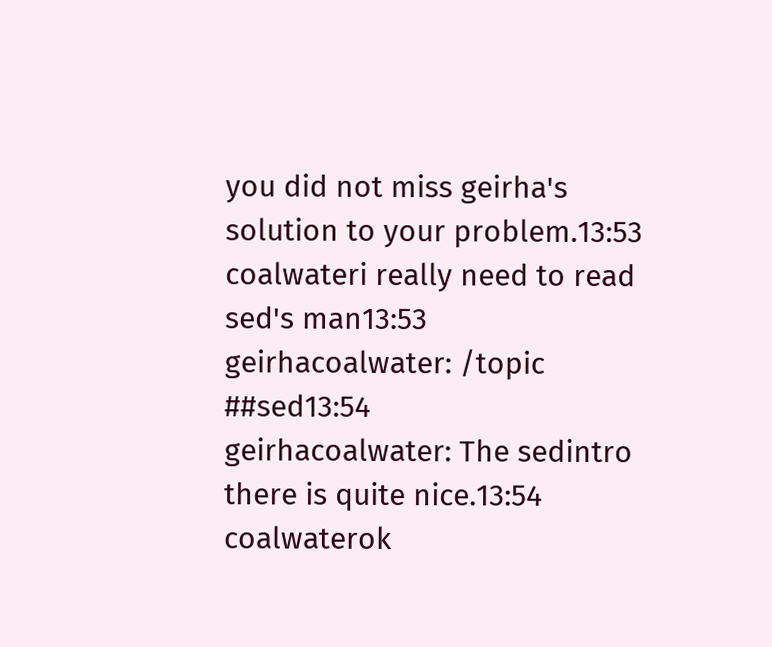you did not miss geirha's solution to your problem.13:53
coalwateri really need to read sed's man13:53
geirhacoalwater: /topic ##sed13:54
geirhacoalwater: The sedintro there is quite nice.13:54
coalwaterok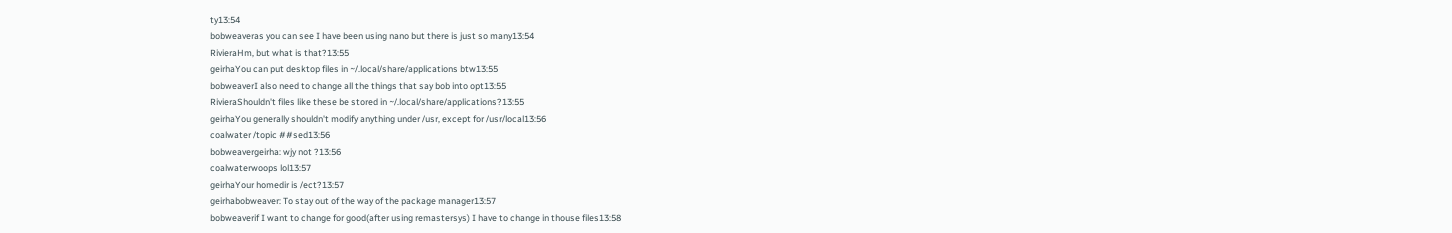ty13:54
bobweaveras you can see I have been using nano but there is just so many13:54
RivieraHm, but what is that?13:55
geirhaYou can put desktop files in ~/.local/share/applications btw13:55
bobweaverI also need to change all the things that say bob into opt13:55
RivieraShouldn't files like these be stored in ~/.local/share/applications?13:55
geirhaYou generally shouldn't modify anything under /usr, except for /usr/local13:56
coalwater /topic ##sed13:56
bobweavergeirha: wjy not ?13:56
coalwaterwoops lol13:57
geirhaYour homedir is /ect?13:57
geirhabobweaver: To stay out of the way of the package manager13:57
bobweaverif I want to change for good(after using remastersys) I have to change in thouse files13:58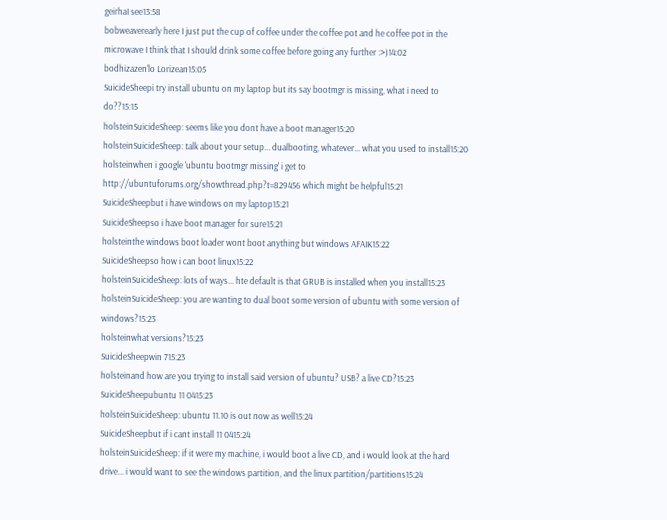geirhaI see13:58
bobweaverearly here I just put the cup of coffee under the coffee pot and he coffee pot in the microwave I think that I should drink some coffee before going any further :>)14:02
bodhizazen'lo Lorizean15:05
SuicideSheepi try install ubuntu on my laptop but its say bootmgr is missing, what i need to do??15:15
holsteinSuicideSheep: seems like you dont have a boot manager15:20
holsteinSuicideSheep: talk about your setup... dualbooting, whatever... what you used to install15:20
holsteinwhen i google 'ubuntu bootmgr missing' i get to http://ubuntuforums.org/showthread.php?t=829456 which might be helpful15:21
SuicideSheepbut i have windows on my laptop15:21
SuicideSheepso i have boot manager for sure15:21
holsteinthe windows boot loader wont boot anything but windows AFAIK15:22
SuicideSheepso how i can boot linux15:22
holsteinSuicideSheep: lots of ways... hte default is that GRUB is installed when you install15:23
holsteinSuicideSheep: you are wanting to dual boot some version of ubuntu with some version of windows?15:23
holsteinwhat versions?15:23
SuicideSheepwin 715:23
holsteinand how are you trying to install said version of ubuntu? USB? a live CD?15:23
SuicideSheepubuntu 11 0415:23
holsteinSuicideSheep: ubuntu 11.10 is out now as well15:24
SuicideSheepbut if i cant install 11 0415:24
holsteinSuicideSheep: if it were my machine, i would boot a live CD, and i would look at the hard drive... i would want to see the windows partition, and the linux partition/partitions15:24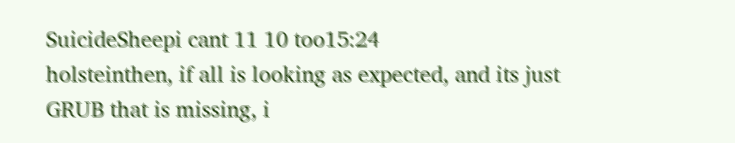SuicideSheepi cant 11 10 too15:24
holsteinthen, if all is looking as expected, and its just GRUB that is missing, i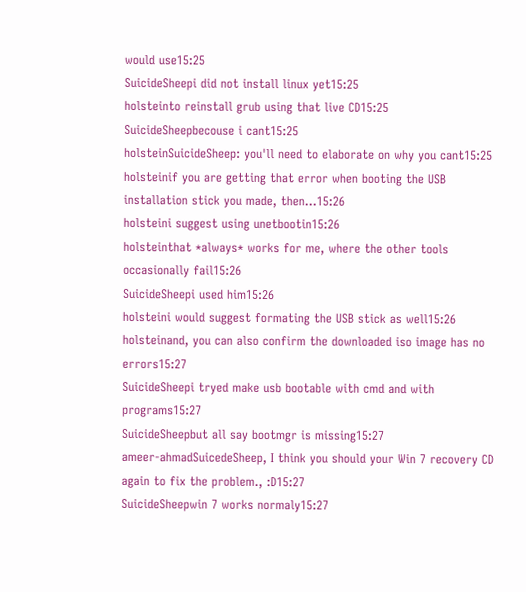would use15:25
SuicideSheepi did not install linux yet15:25
holsteinto reinstall grub using that live CD15:25
SuicideSheepbecouse i cant15:25
holsteinSuicideSheep: you'll need to elaborate on why you cant15:25
holsteinif you are getting that error when booting the USB installation stick you made, then...15:26
holsteini suggest using unetbootin15:26
holsteinthat *always* works for me, where the other tools occasionally fail15:26
SuicideSheepi used him15:26
holsteini would suggest formating the USB stick as well15:26
holsteinand, you can also confirm the downloaded iso image has no errors15:27
SuicideSheepi tryed make usb bootable with cmd and with programs15:27
SuicideSheepbut all say bootmgr is missing15:27
ameer-ahmadSuicedeSheep, I think you should your Win 7 recovery CD again to fix the problem., :D15:27
SuicideSheepwin 7 works normaly15:27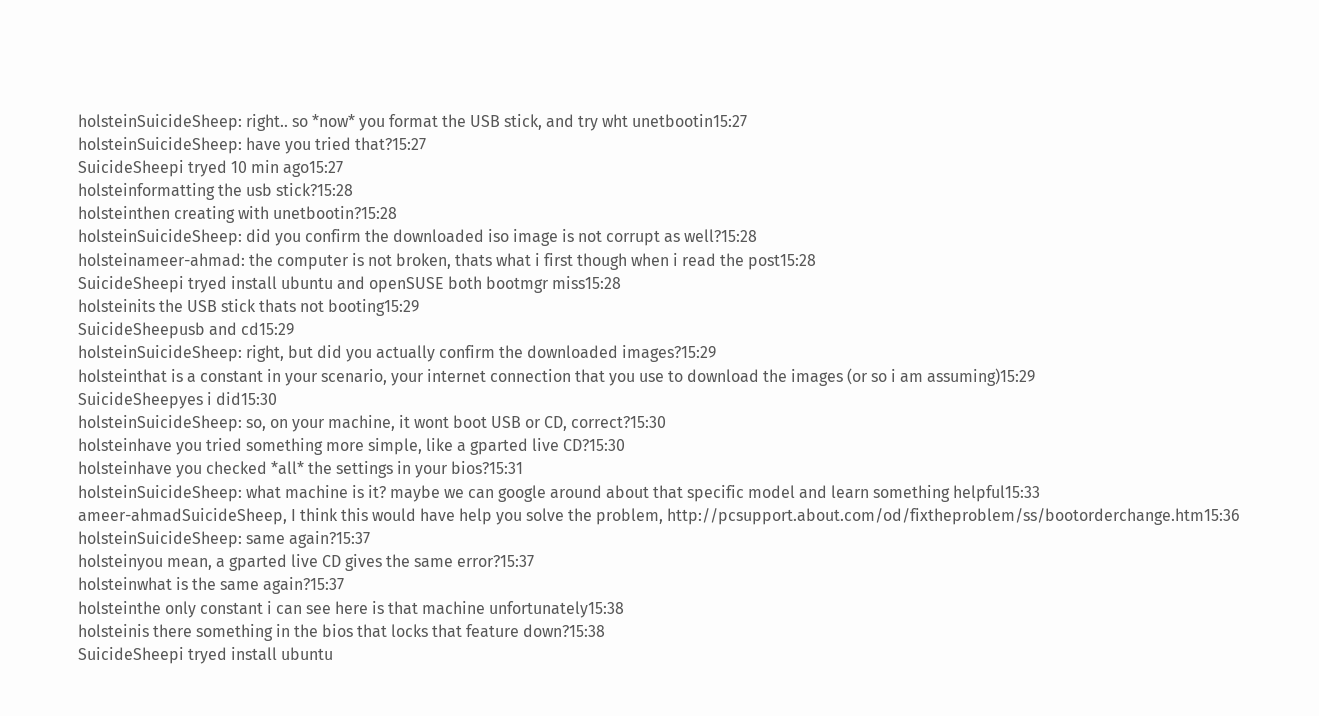holsteinSuicideSheep: right.. so *now* you format the USB stick, and try wht unetbootin15:27
holsteinSuicideSheep: have you tried that?15:27
SuicideSheepi tryed 10 min ago15:27
holsteinformatting the usb stick?15:28
holsteinthen creating with unetbootin?15:28
holsteinSuicideSheep: did you confirm the downloaded iso image is not corrupt as well?15:28
holsteinameer-ahmad: the computer is not broken, thats what i first though when i read the post15:28
SuicideSheepi tryed install ubuntu and openSUSE both bootmgr miss15:28
holsteinits the USB stick thats not booting15:29
SuicideSheepusb and cd15:29
holsteinSuicideSheep: right, but did you actually confirm the downloaded images?15:29
holsteinthat is a constant in your scenario, your internet connection that you use to download the images (or so i am assuming)15:29
SuicideSheepyes i did15:30
holsteinSuicideSheep: so, on your machine, it wont boot USB or CD, correct?15:30
holsteinhave you tried something more simple, like a gparted live CD?15:30
holsteinhave you checked *all* the settings in your bios?15:31
holsteinSuicideSheep: what machine is it? maybe we can google around about that specific model and learn something helpful15:33
ameer-ahmadSuicideSheep, I think this would have help you solve the problem, http://pcsupport.about.com/od/fixtheproblem/ss/bootorderchange.htm15:36
holsteinSuicideSheep: same again?15:37
holsteinyou mean, a gparted live CD gives the same error?15:37
holsteinwhat is the same again?15:37
holsteinthe only constant i can see here is that machine unfortunately15:38
holsteinis there something in the bios that locks that feature down?15:38
SuicideSheepi tryed install ubuntu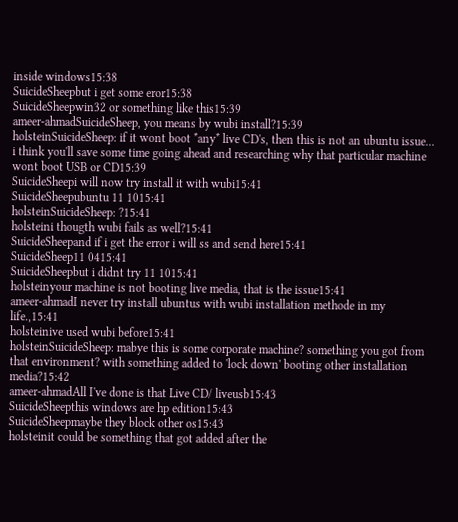inside windows15:38
SuicideSheepbut i get some eror15:38
SuicideSheepwin32 or something like this15:39
ameer-ahmadSuicideSheep, you means by wubi install?15:39
holsteinSuicideSheep: if it wont boot *any* live CD's, then this is not an ubuntu issue... i think you'll save some time going ahead and researching why that particular machine wont boot USB or CD15:39
SuicideSheepi will now try install it with wubi15:41
SuicideSheepubuntu 11 1015:41
holsteinSuicideSheep: ?15:41
holsteini thougth wubi fails as well?15:41
SuicideSheepand if i get the error i will ss and send here15:41
SuicideSheep11 0415:41
SuicideSheepbut i didnt try 11 1015:41
holsteinyour machine is not booting live media, that is the issue15:41
ameer-ahmadI never try install ubuntus with wubi installation methode in my life.,15:41
holsteinive used wubi before15:41
holsteinSuicideSheep: mabye this is some corporate machine? something you got from that environment? with something added to 'lock down' booting other installation media?15:42
ameer-ahmadAll I've done is that Live CD/ liveusb15:43
SuicideSheepthis windows are hp edition15:43
SuicideSheepmaybe they block other os15:43
holsteinit could be something that got added after the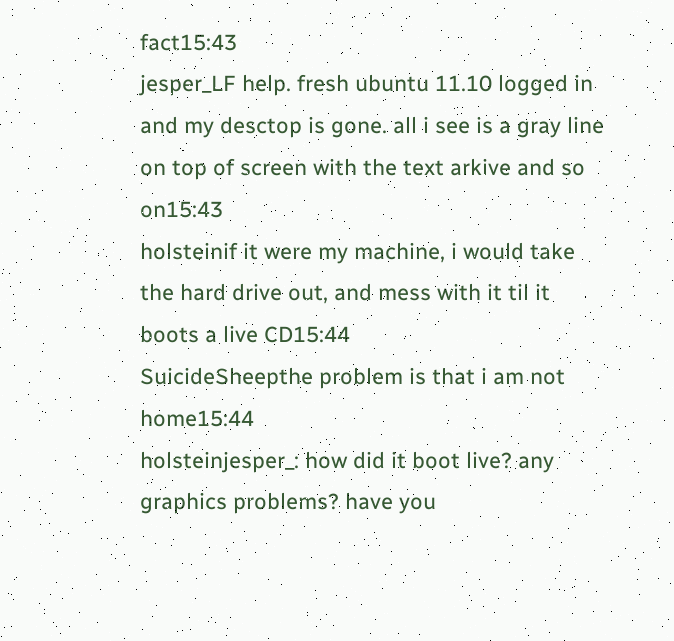fact15:43
jesper_LF help. fresh ubuntu 11.10 logged in and my desctop is gone. all i see is a gray line on top of screen with the text arkive and so on15:43
holsteinif it were my machine, i would take the hard drive out, and mess with it til it boots a live CD15:44
SuicideSheepthe problem is that i am not home15:44
holsteinjesper_: how did it boot live? any graphics problems? have you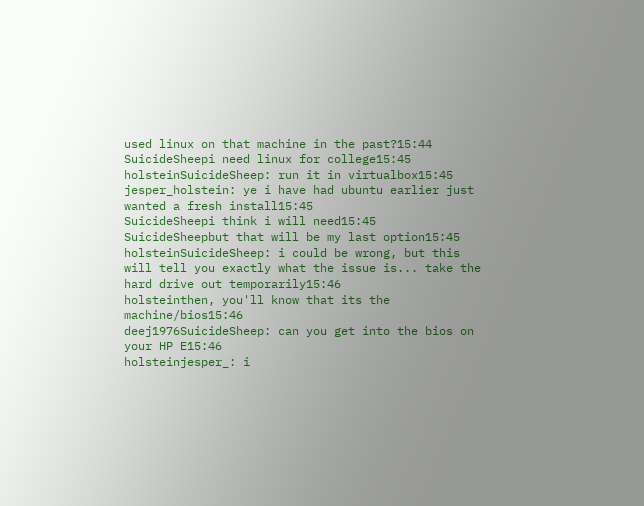used linux on that machine in the past?15:44
SuicideSheepi need linux for college15:45
holsteinSuicideSheep: run it in virtualbox15:45
jesper_holstein: ye i have had ubuntu earlier just wanted a fresh install15:45
SuicideSheepi think i will need15:45
SuicideSheepbut that will be my last option15:45
holsteinSuicideSheep: i could be wrong, but this will tell you exactly what the issue is... take the hard drive out temporarily15:46
holsteinthen, you'll know that its the machine/bios15:46
deej1976SuicideSheep: can you get into the bios on your HP E15:46
holsteinjesper_: i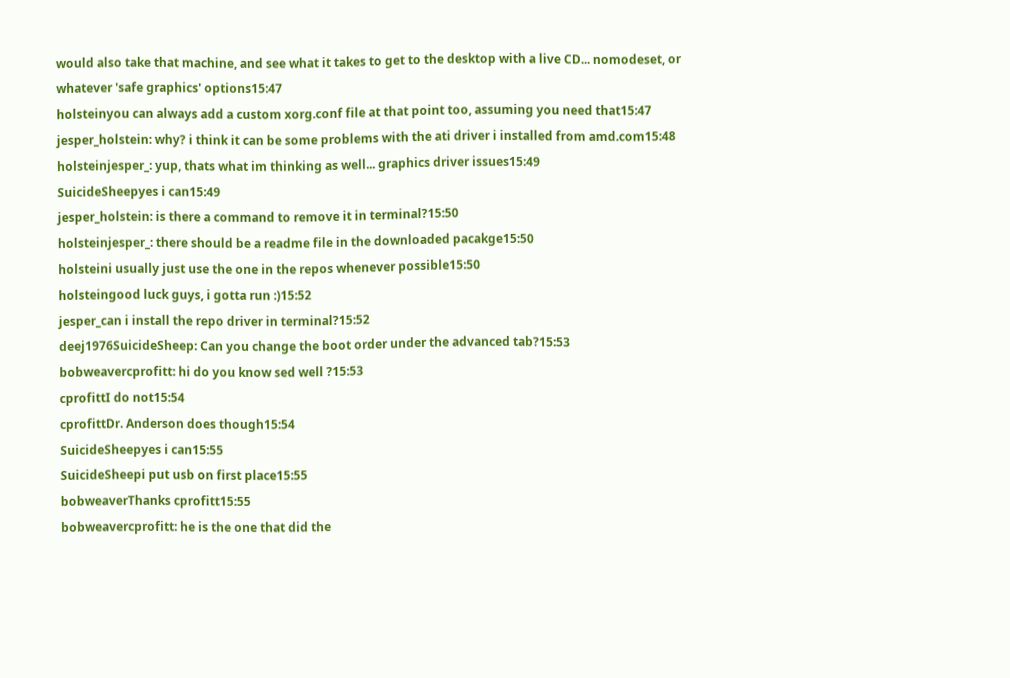would also take that machine, and see what it takes to get to the desktop with a live CD... nomodeset, or whatever 'safe graphics' options15:47
holsteinyou can always add a custom xorg.conf file at that point too, assuming you need that15:47
jesper_holstein: why? i think it can be some problems with the ati driver i installed from amd.com15:48
holsteinjesper_: yup, thats what im thinking as well... graphics driver issues15:49
SuicideSheepyes i can15:49
jesper_holstein: is there a command to remove it in terminal?15:50
holsteinjesper_: there should be a readme file in the downloaded pacakge15:50
holsteini usually just use the one in the repos whenever possible15:50
holsteingood luck guys, i gotta run :)15:52
jesper_can i install the repo driver in terminal?15:52
deej1976SuicideSheep: Can you change the boot order under the advanced tab?15:53
bobweavercprofitt: hi do you know sed well ?15:53
cprofittI do not15:54
cprofittDr. Anderson does though15:54
SuicideSheepyes i can15:55
SuicideSheepi put usb on first place15:55
bobweaverThanks cprofitt15:55
bobweavercprofitt: he is the one that did the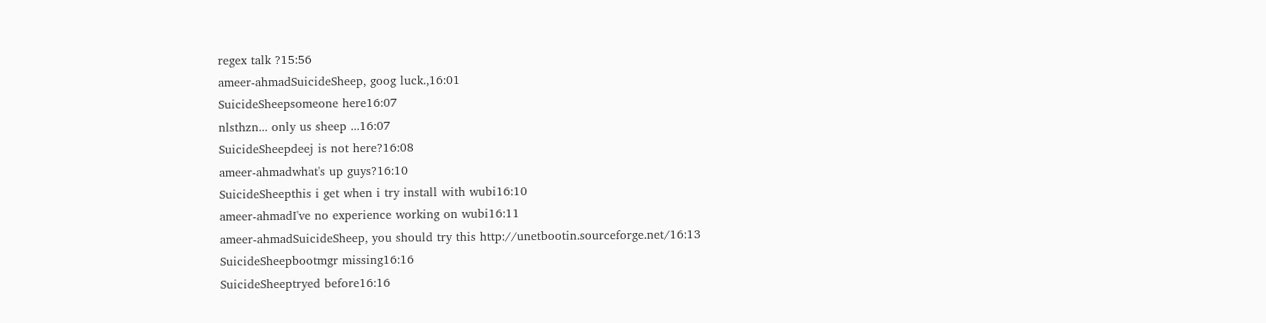regex talk ?15:56
ameer-ahmadSuicideSheep, goog luck.,16:01
SuicideSheepsomeone here16:07
nlsthzn... only us sheep ...16:07
SuicideSheepdeej is not here?16:08
ameer-ahmadwhat's up guys?16:10
SuicideSheepthis i get when i try install with wubi16:10
ameer-ahmadI've no experience working on wubi16:11
ameer-ahmadSuicideSheep, you should try this http://unetbootin.sourceforge.net/16:13
SuicideSheepbootmgr missing16:16
SuicideSheeptryed before16:16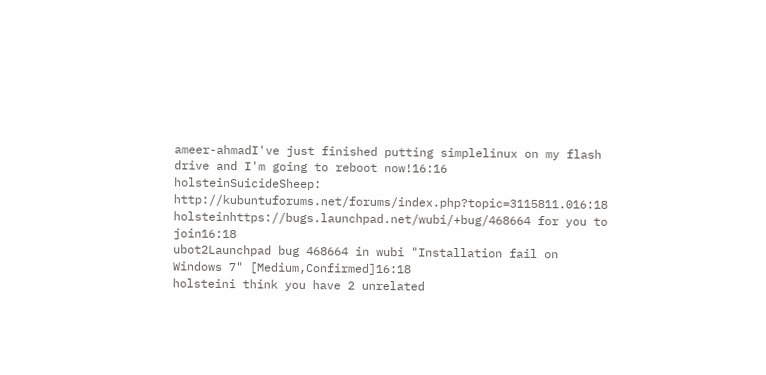ameer-ahmadI've just finished putting simplelinux on my flash drive and I'm going to reboot now!16:16
holsteinSuicideSheep: http://kubuntuforums.net/forums/index.php?topic=3115811.016:18
holsteinhttps://bugs.launchpad.net/wubi/+bug/468664 for you to join16:18
ubot2Launchpad bug 468664 in wubi "Installation fail on Windows 7" [Medium,Confirmed]16:18
holsteini think you have 2 unrelated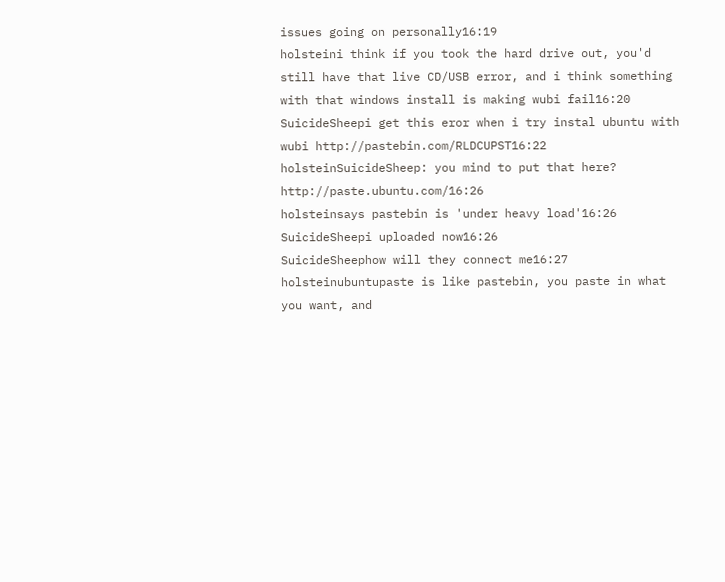issues going on personally16:19
holsteini think if you took the hard drive out, you'd still have that live CD/USB error, and i think something with that windows install is making wubi fail16:20
SuicideSheepi get this eror when i try instal ubuntu with wubi http://pastebin.com/RLDCUPST16:22
holsteinSuicideSheep: you mind to put that here? http://paste.ubuntu.com/16:26
holsteinsays pastebin is 'under heavy load'16:26
SuicideSheepi uploaded now16:26
SuicideSheephow will they connect me16:27
holsteinubuntupaste is like pastebin, you paste in what you want, and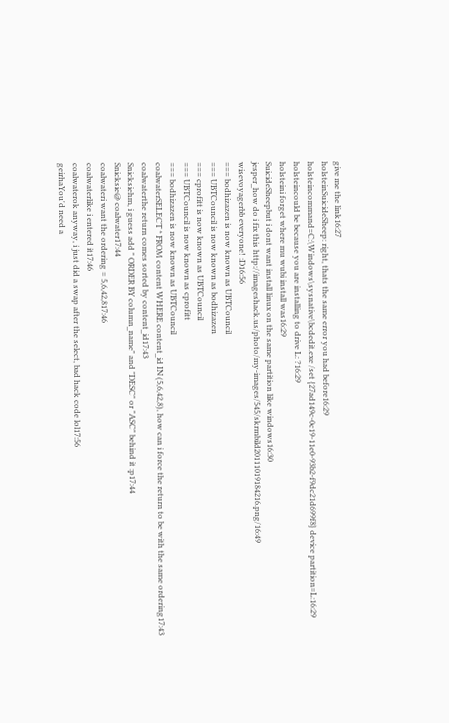give me the link16:27
holsteinSuicideSheep: right, thats the same error you had before16:29
holsteincommand=C:\Windows\sysnative\bcdedit.exe /set {27ad149c-0c19-11e0-93b2-f9dc21d699f8} device partition=L:16:29
holsteincould be because you are installing to drive L: ?16:29
holsteini forget where mu wubi install was16:29
SuicideSheepbut i dont want install linux on the same partition like windows16:30
jesper_how do i fix this http://imageshack.us/photo/my-images/545/skrmbild20111019184216.png/16:49
wisevoyagerbb everyone! :D16:56
=== bodhizazen is now known as UBTCouncil
=== UBTCouncil is now known as bodhizazen
=== cprofitt is now known as UBTCouncil
=== UBTCouncil is now known as cprofitt
=== bodhizazen is now known as UBTCouncil
coalwaterSELECT * FROM content WHERE content_id IN (5,6,42,8), how can i force the return to be with the same ordering17:43
coalwaterthe return comes sorted by content_id17:43
Snicksiehm, i guess add " ORDER BY column_name" and "DESC" or "ASC" behind it :p17:44
Snicksie@ coalwater17:44
coalwateri want the ordering = 5,6,42,817:46
coalwaterlike i entered it17:46
coalwaterok anyway, i just did a swap after the select, bad hack code lol17:56
geirhaYou'd need a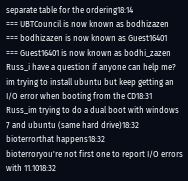separate table for the ordering18:14
=== UBTCouncil is now known as bodhizazen
=== bodhizazen is now known as Guest16401
=== Guest16401 is now known as bodhi_zazen
Russ_i have a question if anyone can help me?  im trying to install ubuntu but keep getting an I/O error when booting from the CD18:31
Russ_im trying to do a dual boot with windows 7 and ubuntu (same hard drive)18:32
bioterrorthat happens18:32
bioterroryou're not first one to report I/O errors with 11.1018:32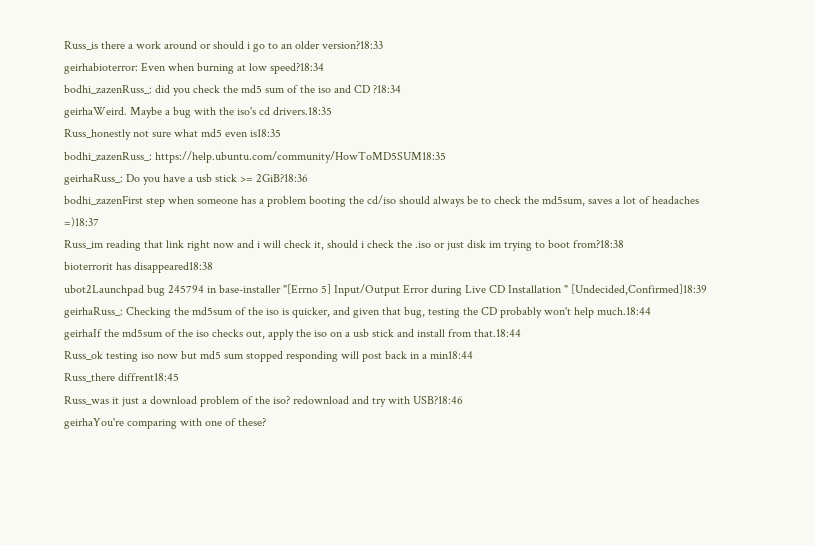Russ_is there a work around or should i go to an older version?18:33
geirhabioterror: Even when burning at low speed?18:34
bodhi_zazenRuss_: did you check the md5 sum of the iso and CD ?18:34
geirhaWeird. Maybe a bug with the iso's cd drivers.18:35
Russ_honestly not sure what md5 even is18:35
bodhi_zazenRuss_: https://help.ubuntu.com/community/HowToMD5SUM18:35
geirhaRuss_: Do you have a usb stick >= 2GiB?18:36
bodhi_zazenFirst step when someone has a problem booting the cd/iso should always be to check the md5sum, saves a lot of headaches =)18:37
Russ_im reading that link right now and i will check it, should i check the .iso or just disk im trying to boot from?18:38
bioterrorit has disappeared18:38
ubot2Launchpad bug 245794 in base-installer "[Errno 5] Input/Output Error during Live CD Installation " [Undecided,Confirmed]18:39
geirhaRuss_: Checking the md5sum of the iso is quicker, and given that bug, testing the CD probably won't help much.18:44
geirhaIf the md5sum of the iso checks out, apply the iso on a usb stick and install from that.18:44
Russ_ok testing iso now but md5 sum stopped responding will post back in a min18:44
Russ_there diffrent18:45
Russ_was it just a download problem of the iso? redownload and try with USB?18:46
geirhaYou're comparing with one of these?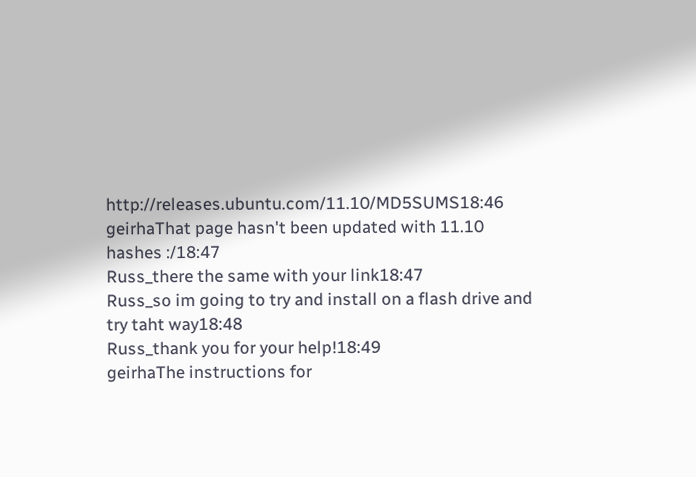http://releases.ubuntu.com/11.10/MD5SUMS18:46
geirhaThat page hasn't been updated with 11.10 hashes :/18:47
Russ_there the same with your link18:47
Russ_so im going to try and install on a flash drive and try taht way18:48
Russ_thank you for your help!18:49
geirhaThe instructions for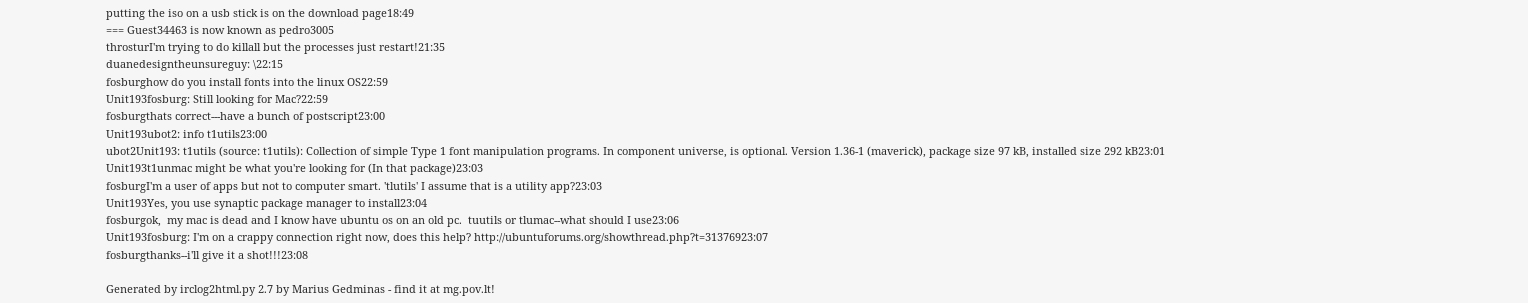putting the iso on a usb stick is on the download page18:49
=== Guest34463 is now known as pedro3005
throsturI'm trying to do killall but the processes just restart!21:35
duanedesigntheunsureguy: \22:15
fosburghow do you install fonts into the linux OS22:59
Unit193fosburg: Still looking for Mac?22:59
fosburgthats correct---have a bunch of postscript23:00
Unit193ubot2: info t1utils23:00
ubot2Unit193: t1utils (source: t1utils): Collection of simple Type 1 font manipulation programs. In component universe, is optional. Version 1.36-1 (maverick), package size 97 kB, installed size 292 kB23:01
Unit193t1unmac might be what you're looking for (In that package)23:03
fosburgI'm a user of apps but not to computer smart. 'tlutils' I assume that is a utility app?23:03
Unit193Yes, you use synaptic package manager to install23:04
fosburgok,  my mac is dead and I know have ubuntu os on an old pc.  tuutils or tlumac--what should I use23:06
Unit193fosburg: I'm on a crappy connection right now, does this help? http://ubuntuforums.org/showthread.php?t=31376923:07
fosburgthanks--i'll give it a shot!!!23:08

Generated by irclog2html.py 2.7 by Marius Gedminas - find it at mg.pov.lt!